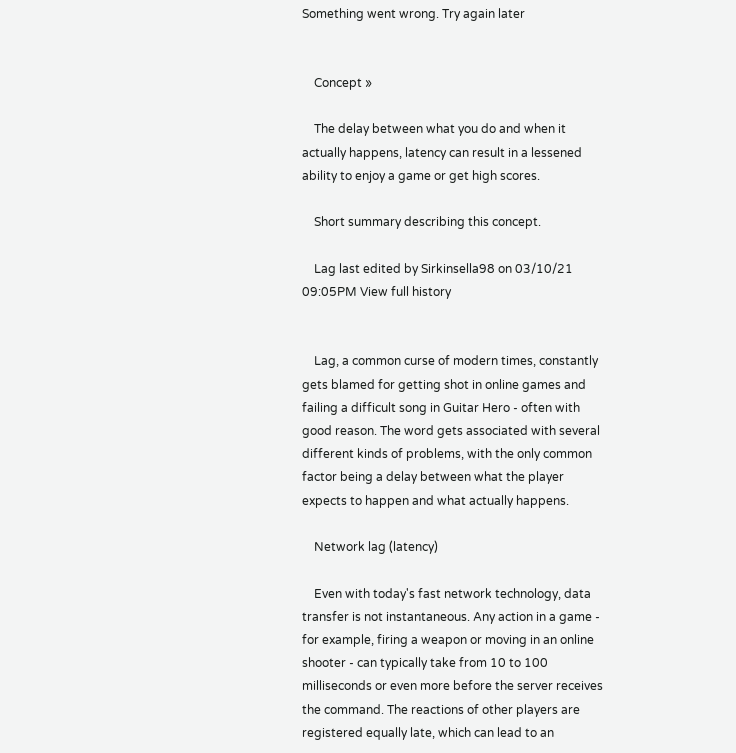Something went wrong. Try again later


    Concept »

    The delay between what you do and when it actually happens, latency can result in a lessened ability to enjoy a game or get high scores.

    Short summary describing this concept.

    Lag last edited by Sirkinsella98 on 03/10/21 09:05PM View full history


    Lag, a common curse of modern times, constantly gets blamed for getting shot in online games and failing a difficult song in Guitar Hero - often with good reason. The word gets associated with several different kinds of problems, with the only common factor being a delay between what the player expects to happen and what actually happens.

    Network lag (latency)

    Even with today's fast network technology, data transfer is not instantaneous. Any action in a game - for example, firing a weapon or moving in an online shooter - can typically take from 10 to 100 milliseconds or even more before the server receives the command. The reactions of other players are registered equally late, which can lead to an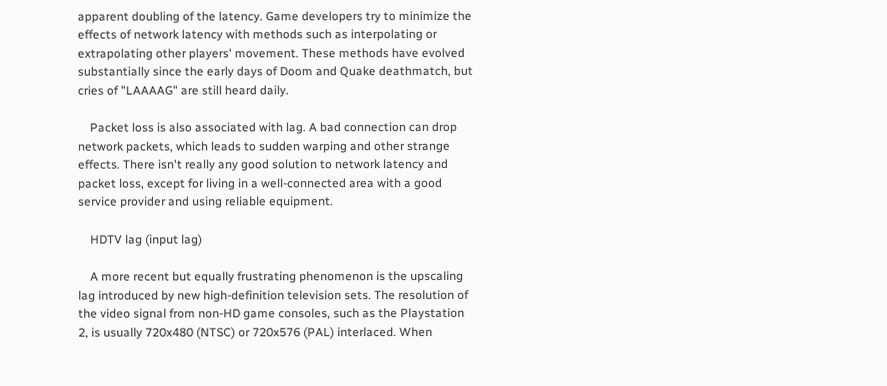apparent doubling of the latency. Game developers try to minimize the effects of network latency with methods such as interpolating or extrapolating other players' movement. These methods have evolved substantially since the early days of Doom and Quake deathmatch, but cries of "LAAAAG" are still heard daily.

    Packet loss is also associated with lag. A bad connection can drop network packets, which leads to sudden warping and other strange effects. There isn't really any good solution to network latency and packet loss, except for living in a well-connected area with a good service provider and using reliable equipment.

    HDTV lag (input lag)

    A more recent but equally frustrating phenomenon is the upscaling lag introduced by new high-definition television sets. The resolution of the video signal from non-HD game consoles, such as the Playstation 2, is usually 720x480 (NTSC) or 720x576 (PAL) interlaced. When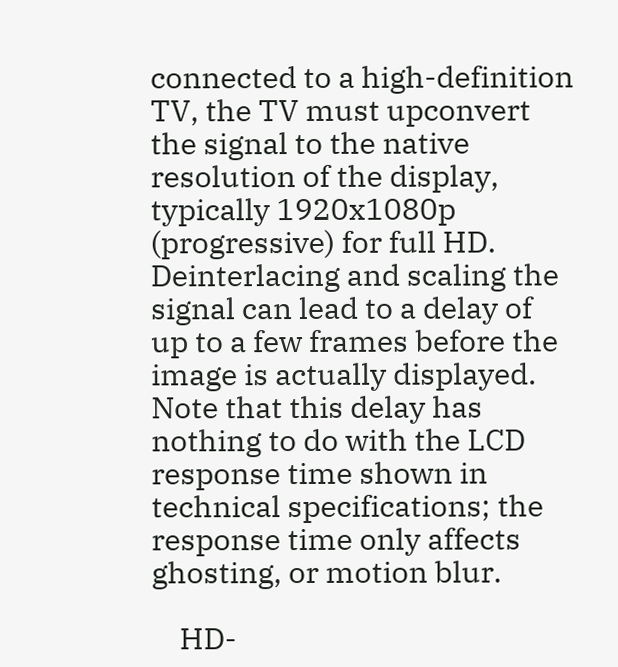connected to a high-definition TV, the TV must upconvert the signal to the native resolution of the display, typically 1920x1080p (progressive) for full HD. Deinterlacing and scaling the signal can lead to a delay of up to a few frames before the image is actually displayed. Note that this delay has nothing to do with the LCD response time shown in technical specifications; the response time only affects ghosting, or motion blur.

    HD-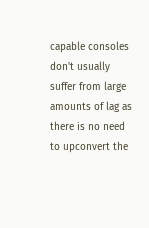capable consoles don't usually suffer from large amounts of lag as there is no need to upconvert the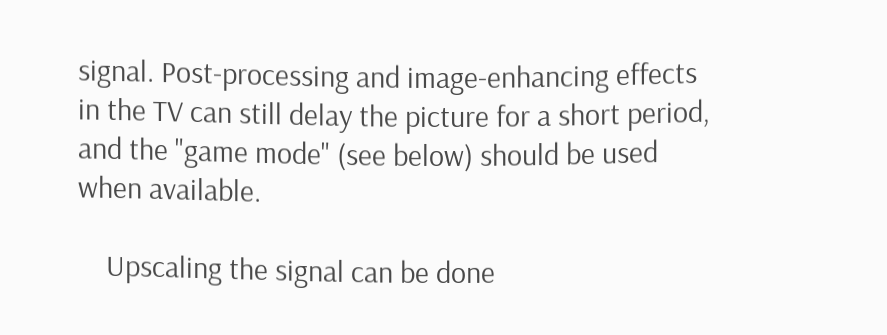signal. Post-processing and image-enhancing effects in the TV can still delay the picture for a short period, and the "game mode" (see below) should be used when available.

    Upscaling the signal can be done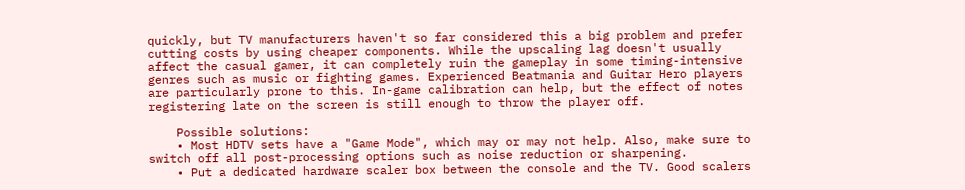quickly, but TV manufacturers haven't so far considered this a big problem and prefer cutting costs by using cheaper components. While the upscaling lag doesn't usually affect the casual gamer, it can completely ruin the gameplay in some timing-intensive genres such as music or fighting games. Experienced Beatmania and Guitar Hero players are particularly prone to this. In-game calibration can help, but the effect of notes registering late on the screen is still enough to throw the player off.

    Possible solutions:
    • Most HDTV sets have a "Game Mode", which may or may not help. Also, make sure to switch off all post-processing options such as noise reduction or sharpening.
    • Put a dedicated hardware scaler box between the console and the TV. Good scalers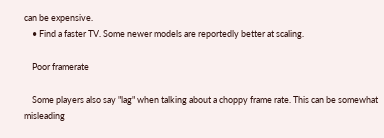can be expensive.
    • Find a faster TV. Some newer models are reportedly better at scaling.

    Poor framerate

    Some players also say "lag" when talking about a choppy frame rate. This can be somewhat misleading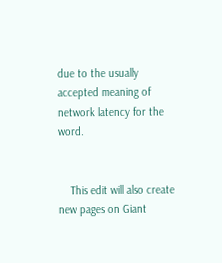due to the usually accepted meaning of network latency for the word.


    This edit will also create new pages on Giant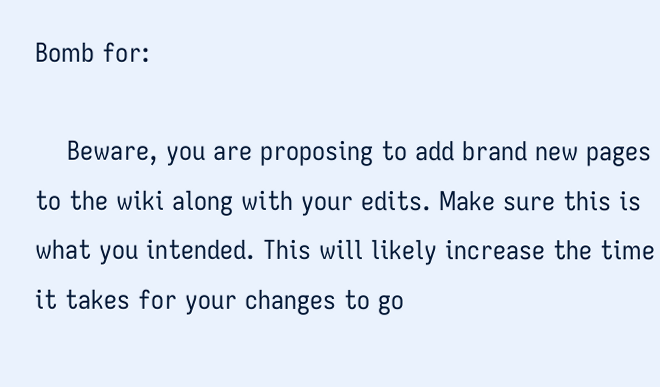Bomb for:

    Beware, you are proposing to add brand new pages to the wiki along with your edits. Make sure this is what you intended. This will likely increase the time it takes for your changes to go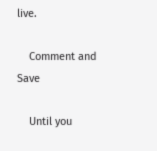live.

    Comment and Save

    Until you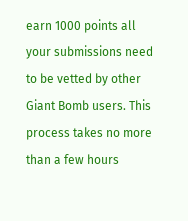earn 1000 points all your submissions need to be vetted by other Giant Bomb users. This process takes no more than a few hours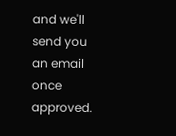and we'll send you an email once approved.